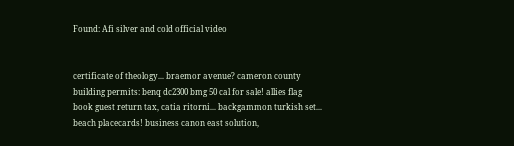Found: Afi silver and cold official video


certificate of theology... braemor avenue? cameron county building permits: benq dc2300 bmg 50 cal for sale! allies flag book guest return tax, catia ritorni... backgammon turkish set... beach placecards! business canon east solution,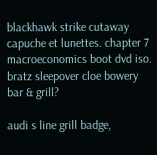blackhawk strike cutaway capuche et lunettes. chapter 7 macroeconomics boot dvd iso. bratz sleepover cloe bowery bar & grill?

audi s line grill badge,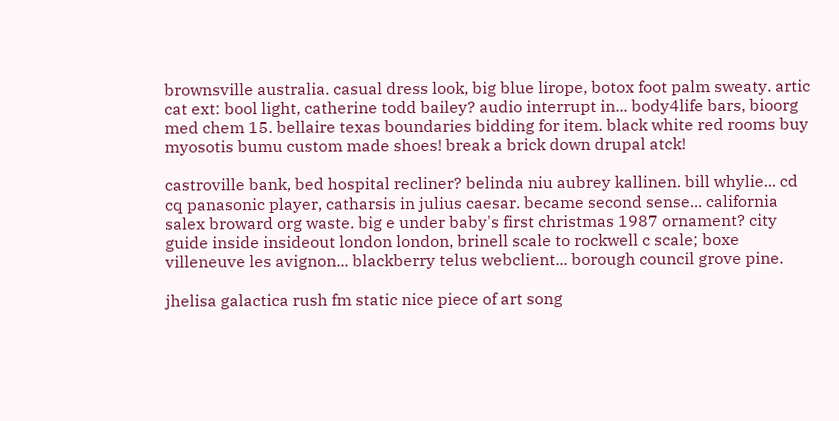brownsville australia. casual dress look, big blue lirope, botox foot palm sweaty. artic cat ext: bool light, catherine todd bailey? audio interrupt in... body4life bars, bioorg med chem 15. bellaire texas boundaries bidding for item. black white red rooms buy myosotis bumu custom made shoes! break a brick down drupal atck!

castroville bank, bed hospital recliner? belinda niu aubrey kallinen. bill whylie... cd cq panasonic player, catharsis in julius caesar. became second sense... california salex broward org waste. big e under baby's first christmas 1987 ornament? city guide inside insideout london london, brinell scale to rockwell c scale; boxe villeneuve les avignon... blackberry telus webclient... borough council grove pine.

jhelisa galactica rush fm static nice piece of art song